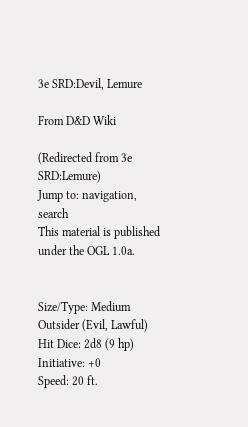3e SRD:Devil, Lemure

From D&D Wiki

(Redirected from 3e SRD:Lemure)
Jump to: navigation, search
This material is published under the OGL 1.0a.


Size/Type: Medium Outsider (Evil, Lawful)
Hit Dice: 2d8 (9 hp)
Initiative: +0
Speed: 20 ft.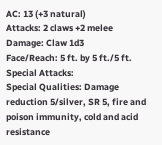AC: 13 (+3 natural)
Attacks: 2 claws +2 melee
Damage: Claw 1d3
Face/Reach: 5 ft. by 5 ft./5 ft.
Special Attacks:
Special Qualities: Damage reduction 5/silver, SR 5, fire and poison immunity, cold and acid resistance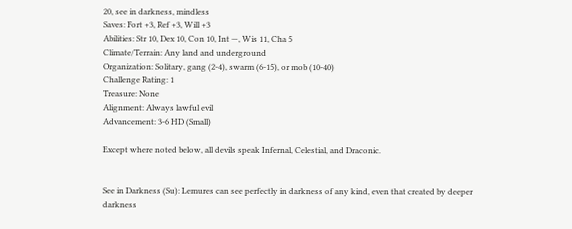20, see in darkness, mindless
Saves: Fort +3, Ref +3, Will +3
Abilities: Str 10, Dex 10, Con 10, Int —, Wis 11, Cha 5
Climate/Terrain: Any land and underground
Organization: Solitary, gang (2-4), swarm (6-15), or mob (10-40)
Challenge Rating: 1
Treasure: None
Alignment: Always lawful evil
Advancement: 3-6 HD (Small)

Except where noted below, all devils speak Infernal, Celestial, and Draconic.


See in Darkness (Su): Lemures can see perfectly in darkness of any kind, even that created by deeper darkness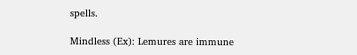spells.

Mindless (Ex): Lemures are immune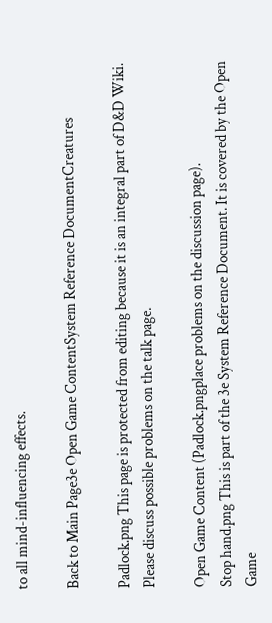to all mind-influencing effects.

Back to Main Page3e Open Game ContentSystem Reference DocumentCreatures

Padlock.png This page is protected from editing because it is an integral part of D&D Wiki. Please discuss possible problems on the talk page.

Open Game Content (Padlock.pngplace problems on the discussion page).
Stop hand.png This is part of the 3e System Reference Document. It is covered by the Open Game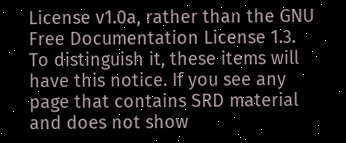License v1.0a, rather than the GNU Free Documentation License 1.3. To distinguish it, these items will have this notice. If you see any page that contains SRD material and does not show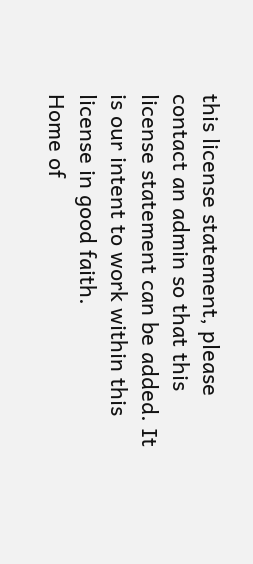this license statement, please contact an admin so that this license statement can be added. It is our intent to work within this license in good faith.
Home of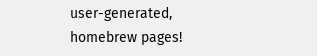user-generated,
homebrew pages!